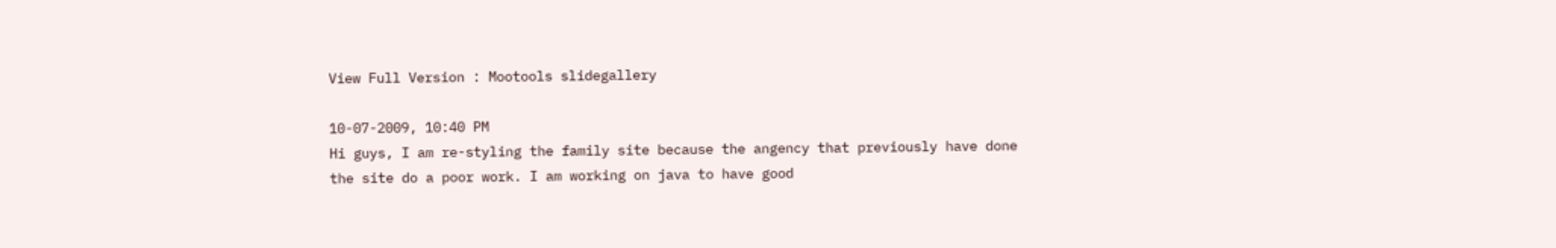View Full Version : Mootools slidegallery

10-07-2009, 10:40 PM
Hi guys, I am re-styling the family site because the angency that previously have done the site do a poor work. I am working on java to have good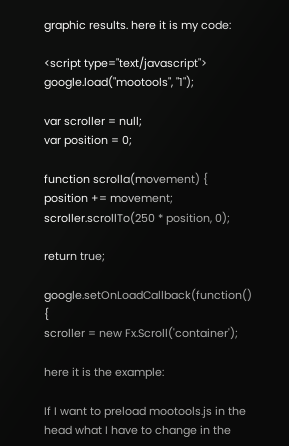graphic results. here it is my code:

<script type="text/javascript">
google.load("mootools", "1");

var scroller = null;
var position = 0;

function scrolla(movement) {
position += movement;
scroller.scrollTo(250 * position, 0);

return true;

google.setOnLoadCallback(function() {
scroller = new Fx.Scroll('container');

here it is the example:

If I want to preload mootools.js in the head what I have to change in the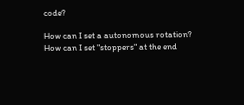code?

How can I set a autonomous rotation?
How can I set "stoppers" at the end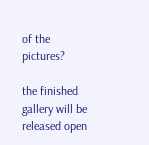of the pictures?

the finished gallery will be released open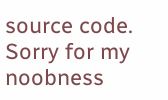source code.
Sorry for my noobness